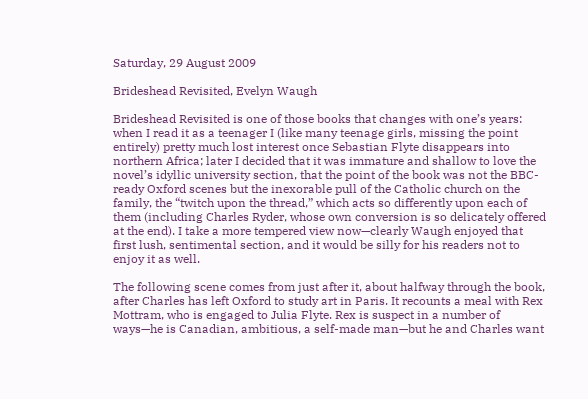Saturday, 29 August 2009

Brideshead Revisited, Evelyn Waugh

Brideshead Revisited is one of those books that changes with one’s years: when I read it as a teenager I (like many teenage girls, missing the point entirely) pretty much lost interest once Sebastian Flyte disappears into northern Africa; later I decided that it was immature and shallow to love the novel’s idyllic university section, that the point of the book was not the BBC-ready Oxford scenes but the inexorable pull of the Catholic church on the family, the “twitch upon the thread,” which acts so differently upon each of them (including Charles Ryder, whose own conversion is so delicately offered at the end). I take a more tempered view now—clearly Waugh enjoyed that first lush, sentimental section, and it would be silly for his readers not to enjoy it as well.

The following scene comes from just after it, about halfway through the book, after Charles has left Oxford to study art in Paris. It recounts a meal with Rex Mottram, who is engaged to Julia Flyte. Rex is suspect in a number of ways—he is Canadian, ambitious, a self-made man—but he and Charles want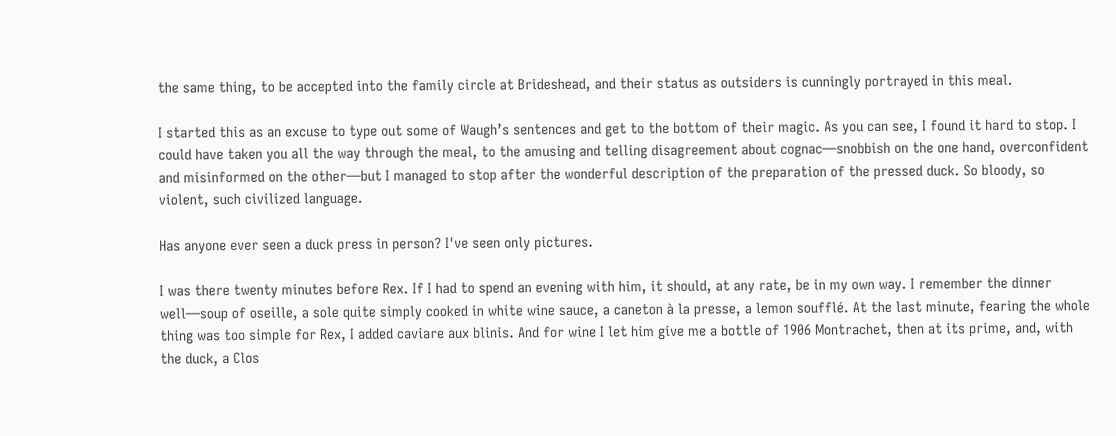the same thing, to be accepted into the family circle at Brideshead, and their status as outsiders is cunningly portrayed in this meal.

I started this as an excuse to type out some of Waugh’s sentences and get to the bottom of their magic. As you can see, I found it hard to stop. I could have taken you all the way through the meal, to the amusing and telling disagreement about cognac—snobbish on the one hand, overconfident and misinformed on the other—but I managed to stop after the wonderful description of the preparation of the pressed duck. So bloody, so violent, such civilized language.

Has anyone ever seen a duck press in person? I've seen only pictures.

I was there twenty minutes before Rex. If I had to spend an evening with him, it should, at any rate, be in my own way. I remember the dinner well—soup of oseille, a sole quite simply cooked in white wine sauce, a caneton à la presse, a lemon soufflé. At the last minute, fearing the whole thing was too simple for Rex, I added caviare aux blinis. And for wine I let him give me a bottle of 1906 Montrachet, then at its prime, and, with the duck, a Clos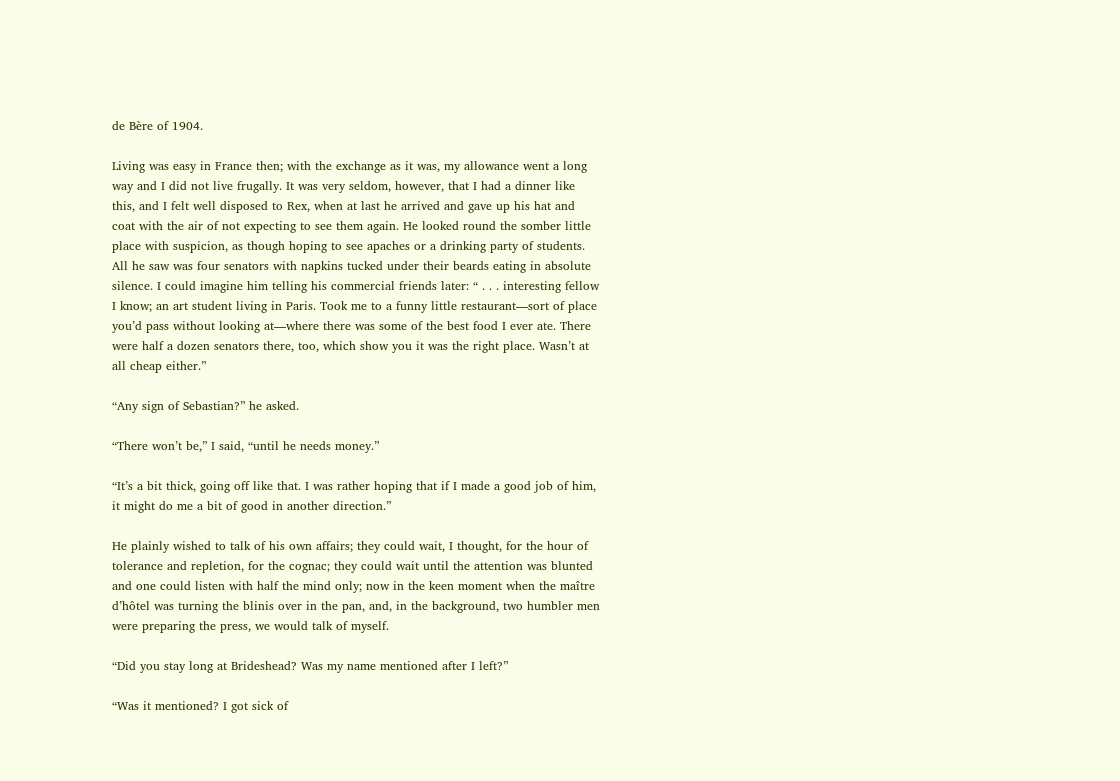de Bère of 1904.

Living was easy in France then; with the exchange as it was, my allowance went a long way and I did not live frugally. It was very seldom, however, that I had a dinner like this, and I felt well disposed to Rex, when at last he arrived and gave up his hat and coat with the air of not expecting to see them again. He looked round the somber little place with suspicion, as though hoping to see apaches or a drinking party of students. All he saw was four senators with napkins tucked under their beards eating in absolute silence. I could imagine him telling his commercial friends later: “ . . . interesting fellow I know; an art student living in Paris. Took me to a funny little restaurant—sort of place you’d pass without looking at—where there was some of the best food I ever ate. There were half a dozen senators there, too, which show you it was the right place. Wasn’t at all cheap either.”

“Any sign of Sebastian?” he asked.

“There won’t be,” I said, “until he needs money.”

“It’s a bit thick, going off like that. I was rather hoping that if I made a good job of him, it might do me a bit of good in another direction.”

He plainly wished to talk of his own affairs; they could wait, I thought, for the hour of tolerance and repletion, for the cognac; they could wait until the attention was blunted and one could listen with half the mind only; now in the keen moment when the maître d’hôtel was turning the blinis over in the pan, and, in the background, two humbler men were preparing the press, we would talk of myself.

“Did you stay long at Brideshead? Was my name mentioned after I left?”

“Was it mentioned? I got sick of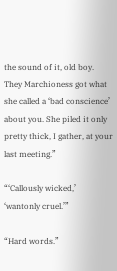the sound of it, old boy. They Marchioness got what she called a ‘bad conscience’ about you. She piled it only pretty thick, I gather, at your last meeting.”

“‘Callously wicked,’ ‘wantonly cruel.’”

“Hard words.”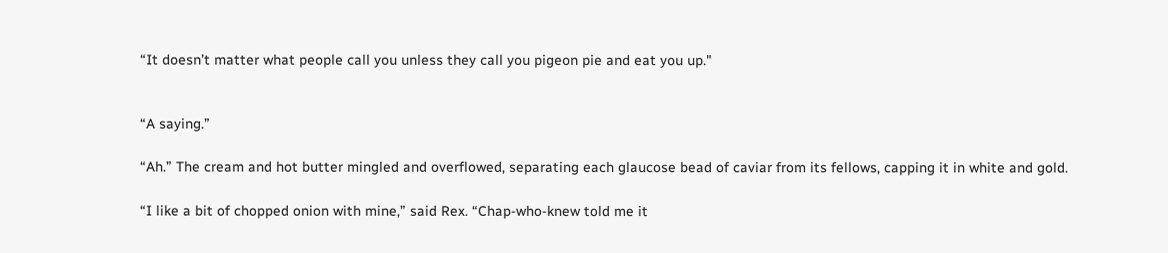“It doesn’t matter what people call you unless they call you pigeon pie and eat you up."


“A saying.”

“Ah.” The cream and hot butter mingled and overflowed, separating each glaucose bead of caviar from its fellows, capping it in white and gold.

“I like a bit of chopped onion with mine,” said Rex. “Chap-who-knew told me it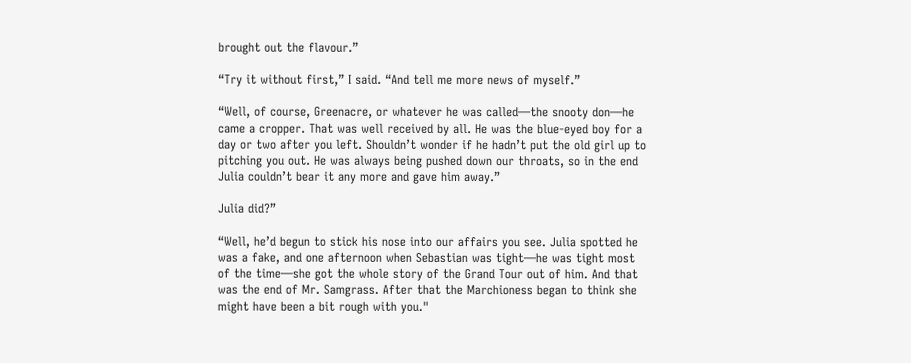brought out the flavour.”

“Try it without first,” I said. “And tell me more news of myself.”

“Well, of course, Greenacre, or whatever he was called—the snooty don—he came a cropper. That was well received by all. He was the blue-eyed boy for a day or two after you left. Shouldn’t wonder if he hadn’t put the old girl up to pitching you out. He was always being pushed down our throats, so in the end Julia couldn’t bear it any more and gave him away.”

Julia did?”

“Well, he’d begun to stick his nose into our affairs you see. Julia spotted he was a fake, and one afternoon when Sebastian was tight—he was tight most of the time—she got the whole story of the Grand Tour out of him. And that was the end of Mr. Samgrass. After that the Marchioness began to think she might have been a bit rough with you."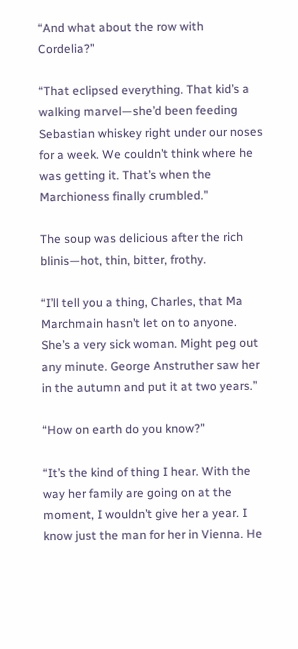“And what about the row with Cordelia?”

“That eclipsed everything. That kid’s a walking marvel—she’d been feeding Sebastian whiskey right under our noses for a week. We couldn’t think where he was getting it. That’s when the Marchioness finally crumbled.”

The soup was delicious after the rich blinis—hot, thin, bitter, frothy.

“I’ll tell you a thing, Charles, that Ma Marchmain hasn’t let on to anyone. She’s a very sick woman. Might peg out any minute. George Anstruther saw her in the autumn and put it at two years.”

“How on earth do you know?”

“It’s the kind of thing I hear. With the way her family are going on at the moment, I wouldn’t give her a year. I know just the man for her in Vienna. He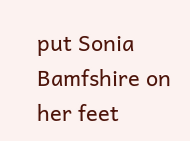put Sonia Bamfshire on her feet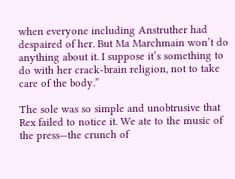when everyone including Anstruther had despaired of her. But Ma Marchmain won’t do anything about it. I suppose it’s something to do with her crack-brain religion, not to take care of the body.”

The sole was so simple and unobtrusive that Rex failed to notice it. We ate to the music of the press—the crunch of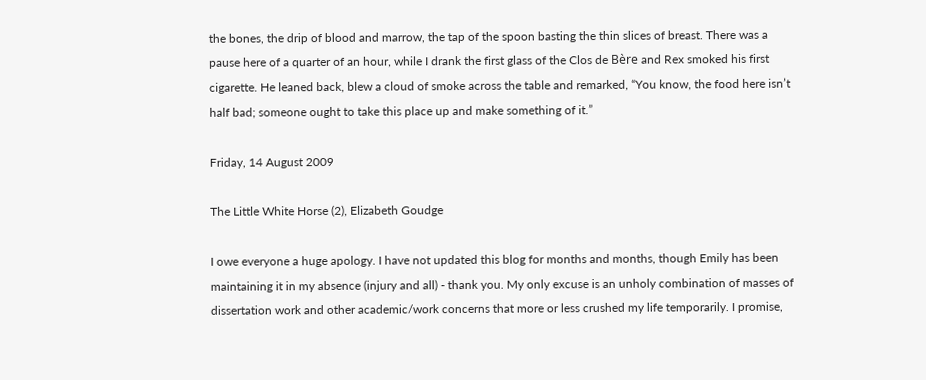the bones, the drip of blood and marrow, the tap of the spoon basting the thin slices of breast. There was a pause here of a quarter of an hour, while I drank the first glass of the Clos de Bère and Rex smoked his first cigarette. He leaned back, blew a cloud of smoke across the table and remarked, “You know, the food here isn’t half bad; someone ought to take this place up and make something of it.”

Friday, 14 August 2009

The Little White Horse (2), Elizabeth Goudge

I owe everyone a huge apology. I have not updated this blog for months and months, though Emily has been maintaining it in my absence (injury and all) - thank you. My only excuse is an unholy combination of masses of dissertation work and other academic/work concerns that more or less crushed my life temporarily. I promise,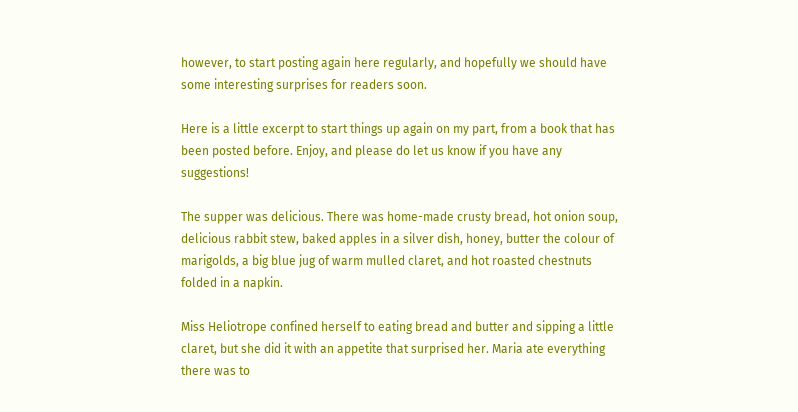however, to start posting again here regularly, and hopefully we should have some interesting surprises for readers soon.

Here is a little excerpt to start things up again on my part, from a book that has been posted before. Enjoy, and please do let us know if you have any suggestions!

The supper was delicious. There was home-made crusty bread, hot onion soup, delicious rabbit stew, baked apples in a silver dish, honey, butter the colour of marigolds, a big blue jug of warm mulled claret, and hot roasted chestnuts folded in a napkin.

Miss Heliotrope confined herself to eating bread and butter and sipping a little claret, but she did it with an appetite that surprised her. Maria ate everything there was to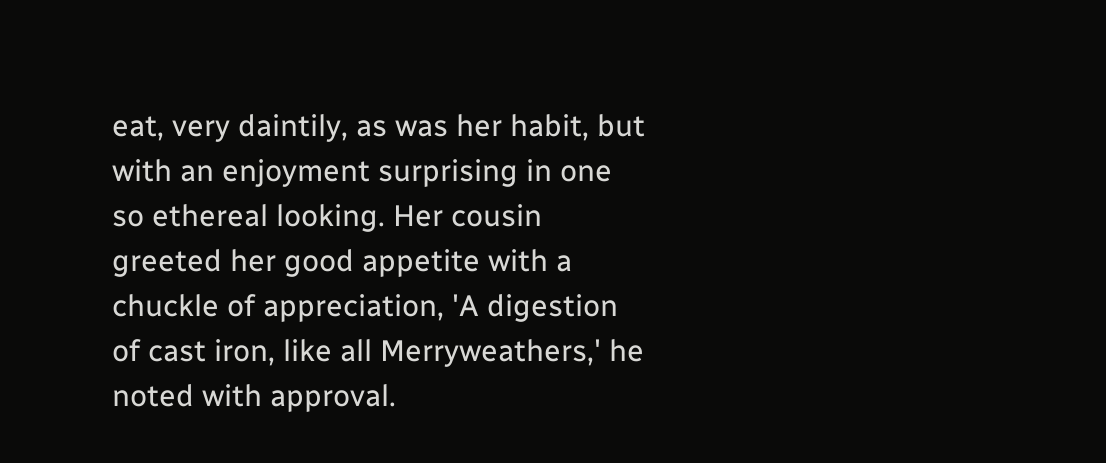eat, very daintily, as was her habit, but with an enjoyment surprising in one so ethereal looking. Her cousin greeted her good appetite with a chuckle of appreciation, 'A digestion of cast iron, like all Merryweathers,' he noted with approval.